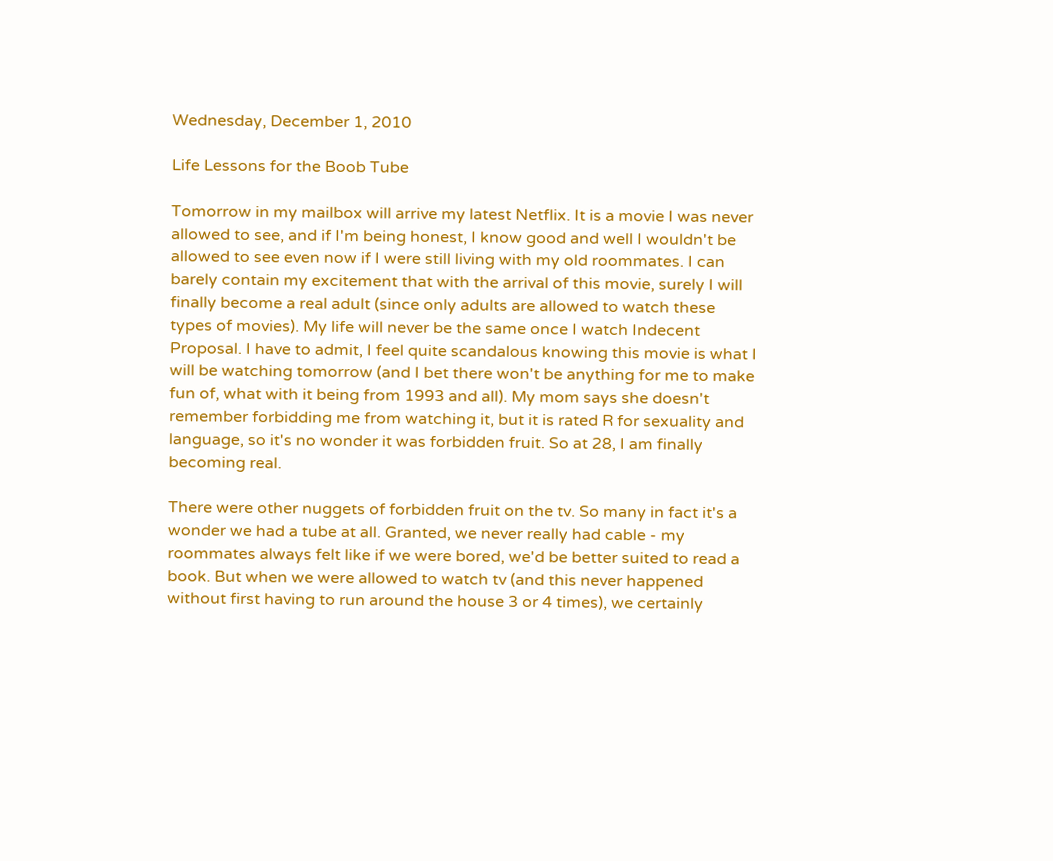Wednesday, December 1, 2010

Life Lessons for the Boob Tube

Tomorrow in my mailbox will arrive my latest Netflix. It is a movie I was never allowed to see, and if I'm being honest, I know good and well I wouldn't be allowed to see even now if I were still living with my old roommates. I can barely contain my excitement that with the arrival of this movie, surely I will finally become a real adult (since only adults are allowed to watch these types of movies). My life will never be the same once I watch Indecent Proposal. I have to admit, I feel quite scandalous knowing this movie is what I will be watching tomorrow (and I bet there won't be anything for me to make fun of, what with it being from 1993 and all). My mom says she doesn't remember forbidding me from watching it, but it is rated R for sexuality and language, so it's no wonder it was forbidden fruit. So at 28, I am finally becoming real.

There were other nuggets of forbidden fruit on the tv. So many in fact it's a wonder we had a tube at all. Granted, we never really had cable - my roommates always felt like if we were bored, we'd be better suited to read a book. But when we were allowed to watch tv (and this never happened without first having to run around the house 3 or 4 times), we certainly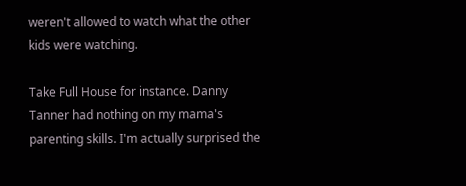weren't allowed to watch what the other kids were watching.

Take Full House for instance. Danny Tanner had nothing on my mama's parenting skills. I'm actually surprised the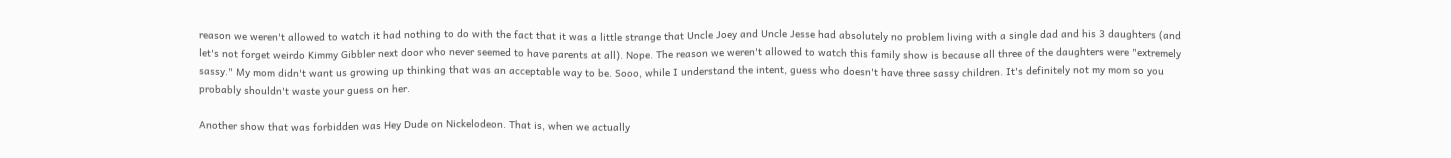reason we weren't allowed to watch it had nothing to do with the fact that it was a little strange that Uncle Joey and Uncle Jesse had absolutely no problem living with a single dad and his 3 daughters (and let's not forget weirdo Kimmy Gibbler next door who never seemed to have parents at all). Nope. The reason we weren't allowed to watch this family show is because all three of the daughters were "extremely sassy." My mom didn't want us growing up thinking that was an acceptable way to be. Sooo, while I understand the intent, guess who doesn't have three sassy children. It's definitely not my mom so you probably shouldn't waste your guess on her.

Another show that was forbidden was Hey Dude on Nickelodeon. That is, when we actually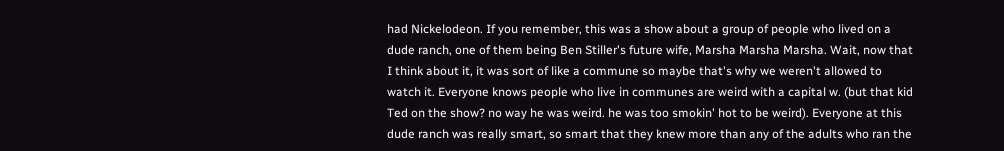had Nickelodeon. If you remember, this was a show about a group of people who lived on a dude ranch, one of them being Ben Stiller's future wife, Marsha Marsha Marsha. Wait, now that I think about it, it was sort of like a commune so maybe that's why we weren't allowed to watch it. Everyone knows people who live in communes are weird with a capital w. (but that kid Ted on the show? no way he was weird. he was too smokin' hot to be weird). Everyone at this dude ranch was really smart, so smart that they knew more than any of the adults who ran the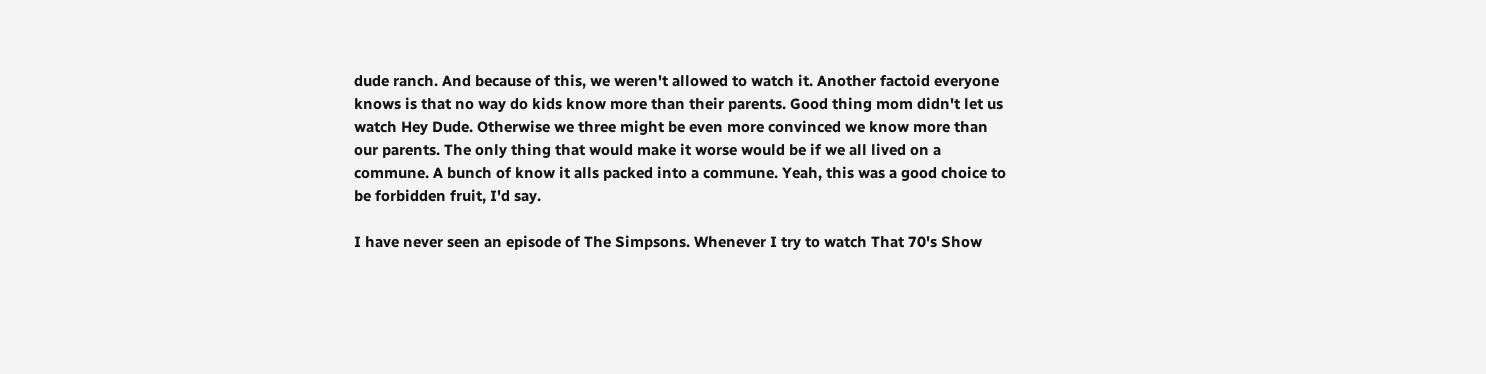dude ranch. And because of this, we weren't allowed to watch it. Another factoid everyone knows is that no way do kids know more than their parents. Good thing mom didn't let us watch Hey Dude. Otherwise we three might be even more convinced we know more than our parents. The only thing that would make it worse would be if we all lived on a commune. A bunch of know it alls packed into a commune. Yeah, this was a good choice to be forbidden fruit, I'd say.

I have never seen an episode of The Simpsons. Whenever I try to watch That 70's Show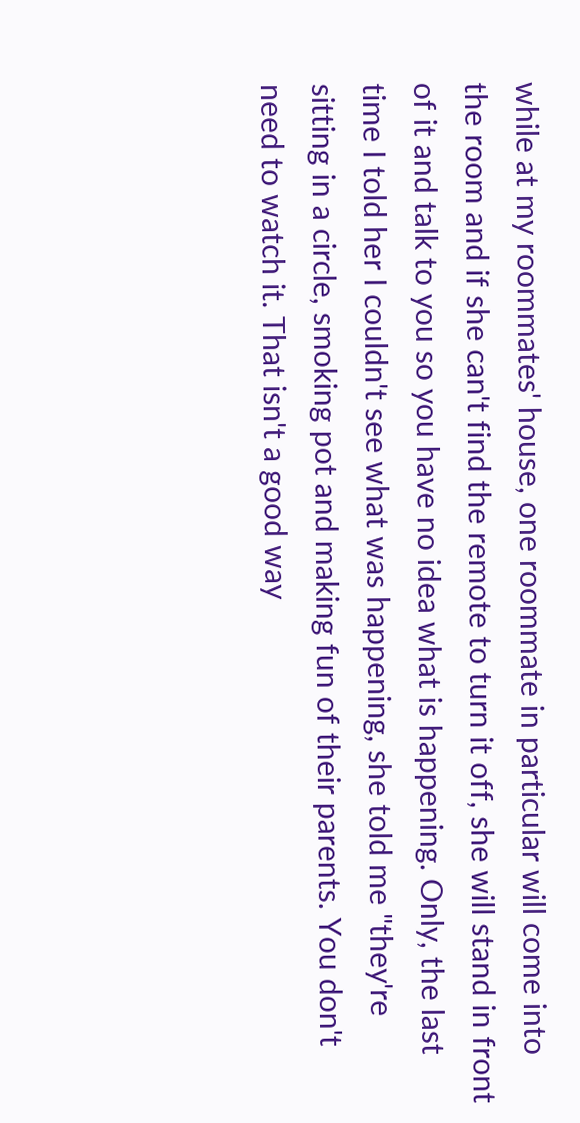while at my roommates' house, one roommate in particular will come into the room and if she can't find the remote to turn it off, she will stand in front of it and talk to you so you have no idea what is happening. Only, the last time I told her I couldn't see what was happening, she told me "they're sitting in a circle, smoking pot and making fun of their parents. You don't need to watch it. That isn't a good way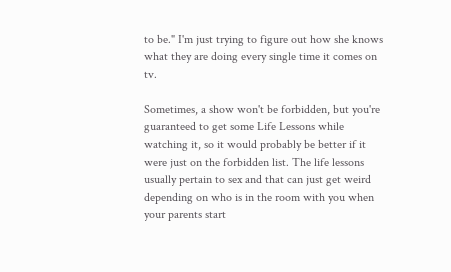to be." I'm just trying to figure out how she knows what they are doing every single time it comes on tv.

Sometimes, a show won't be forbidden, but you're guaranteed to get some Life Lessons while watching it, so it would probably be better if it were just on the forbidden list. The life lessons usually pertain to sex and that can just get weird depending on who is in the room with you when your parents start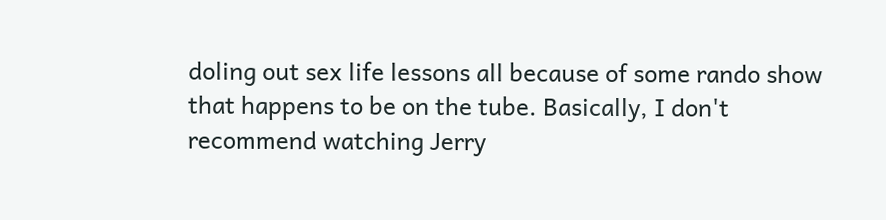doling out sex life lessons all because of some rando show that happens to be on the tube. Basically, I don't recommend watching Jerry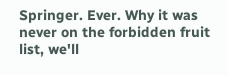Springer. Ever. Why it was never on the forbidden fruit list, we'll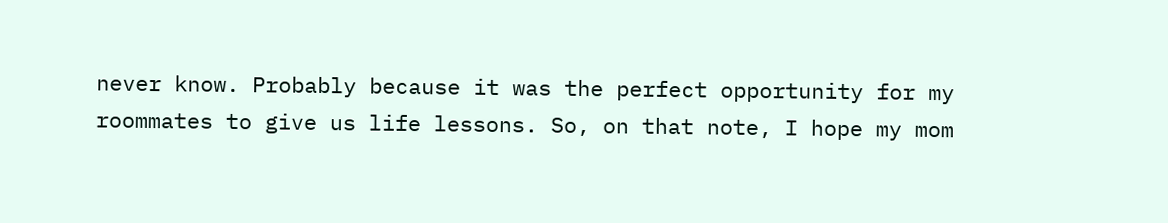never know. Probably because it was the perfect opportunity for my roommates to give us life lessons. So, on that note, I hope my mom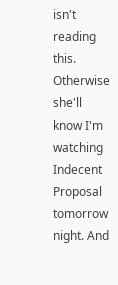isn't reading this. Otherwise she'll know I'm watching Indecent Proposal tomorrow night. And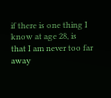if there is one thing I know at age 28, is that I am never too far away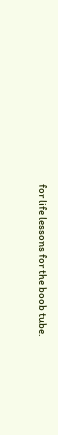for life lessons for the boob tube.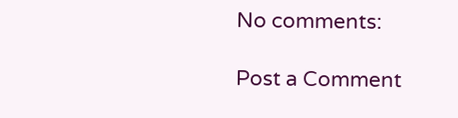No comments:

Post a Comment